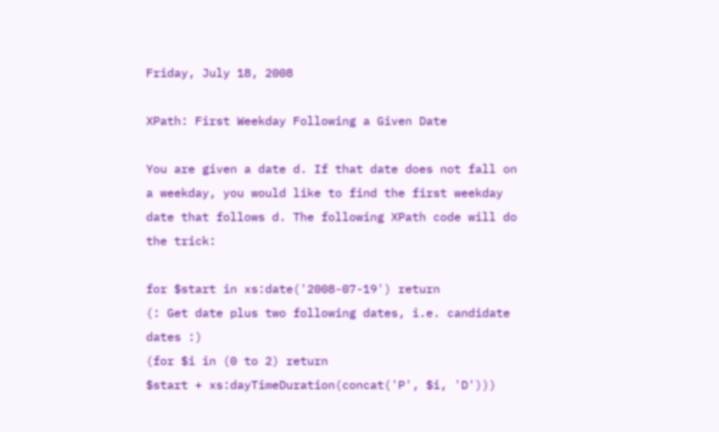Friday, July 18, 2008

XPath: First Weekday Following a Given Date

You are given a date d. If that date does not fall on a weekday, you would like to find the first weekday date that follows d. The following XPath code will do the trick:

for $start in xs:date('2008-07-19') return
(: Get date plus two following dates, i.e. candidate dates :)
(for $i in (0 to 2) return
$start + xs:dayTimeDuration(concat('P', $i, 'D')))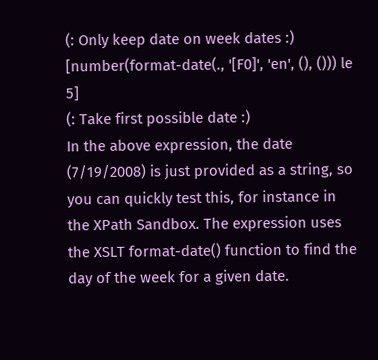(: Only keep date on week dates :)
[number(format-date(., '[F0]', 'en', (), ())) le 5]
(: Take first possible date :)
In the above expression, the date (7/19/2008) is just provided as a string, so you can quickly test this, for instance in the XPath Sandbox. The expression uses the XSLT format-date() function to find the day of the week for a given date.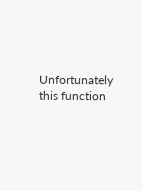Unfortunately this function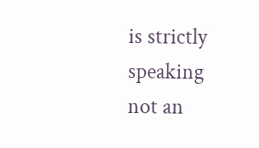is strictly speaking not an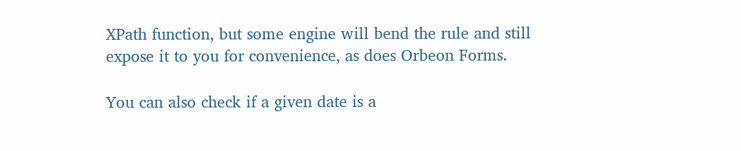XPath function, but some engine will bend the rule and still expose it to you for convenience, as does Orbeon Forms.

You can also check if a given date is a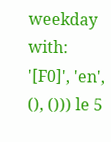weekday with:
'[F0]', 'en', (), ())) le 5